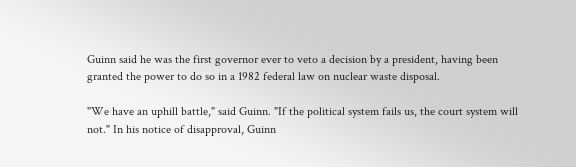Guinn said he was the first governor ever to veto a decision by a president, having been granted the power to do so in a 1982 federal law on nuclear waste disposal.

"We have an uphill battle," said Guinn. "If the political system fails us, the court system will not." In his notice of disapproval, Guinn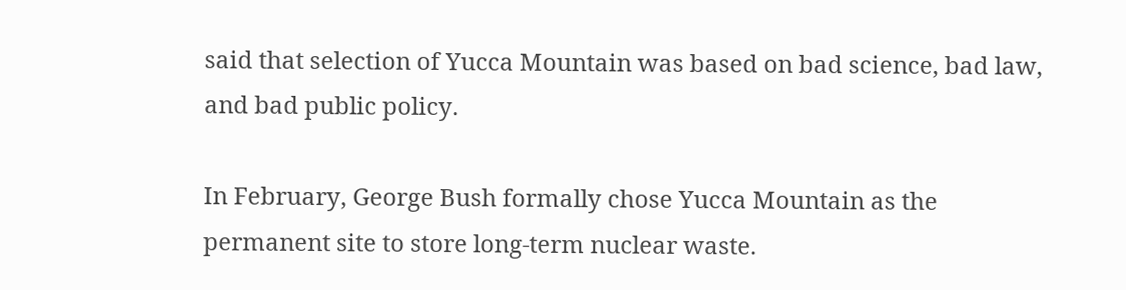said that selection of Yucca Mountain was based on bad science, bad law, and bad public policy.

In February, George Bush formally chose Yucca Mountain as the permanent site to store long-term nuclear waste.